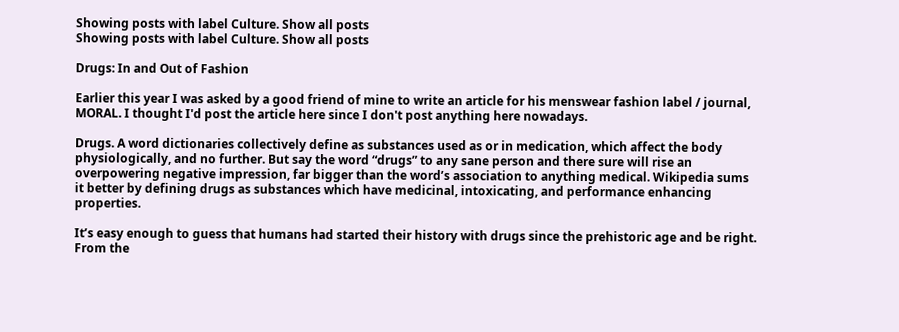Showing posts with label Culture. Show all posts
Showing posts with label Culture. Show all posts

Drugs: In and Out of Fashion

Earlier this year I was asked by a good friend of mine to write an article for his menswear fashion label / journal, MORAL. I thought I'd post the article here since I don't post anything here nowadays.

Drugs. A word dictionaries collectively define as substances used as or in medication, which affect the body physiologically, and no further. But say the word “drugs” to any sane person and there sure will rise an overpowering negative impression, far bigger than the word’s association to anything medical. Wikipedia sums it better by defining drugs as substances which have medicinal, intoxicating, and performance enhancing properties.

It’s easy enough to guess that humans had started their history with drugs since the prehistoric age and be right. From the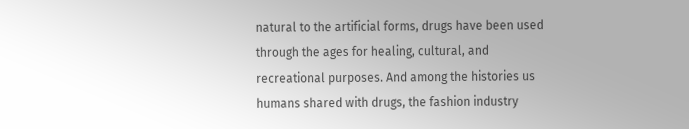natural to the artificial forms, drugs have been used through the ages for healing, cultural, and recreational purposes. And among the histories us humans shared with drugs, the fashion industry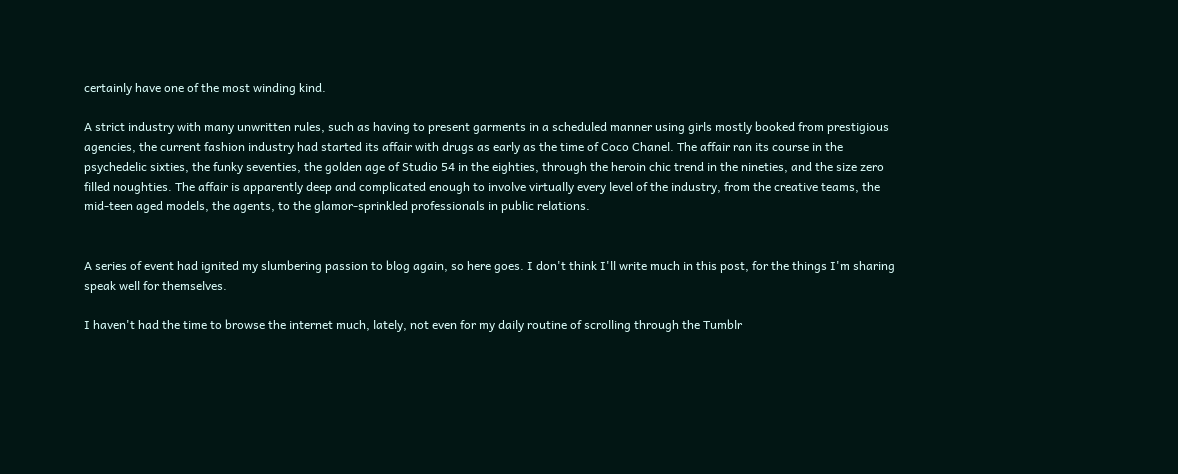certainly have one of the most winding kind.

A strict industry with many unwritten rules, such as having to present garments in a scheduled manner using girls mostly booked from prestigious agencies, the current fashion industry had started its affair with drugs as early as the time of Coco Chanel. The affair ran its course in the psychedelic sixties, the funky seventies, the golden age of Studio 54 in the eighties, through the heroin chic trend in the nineties, and the size zero filled noughties. The affair is apparently deep and complicated enough to involve virtually every level of the industry, from the creative teams, the mid-teen aged models, the agents, to the glamor-sprinkled professionals in public relations.


A series of event had ignited my slumbering passion to blog again, so here goes. I don't think I'll write much in this post, for the things I'm sharing speak well for themselves.

I haven't had the time to browse the internet much, lately, not even for my daily routine of scrolling through the Tumblr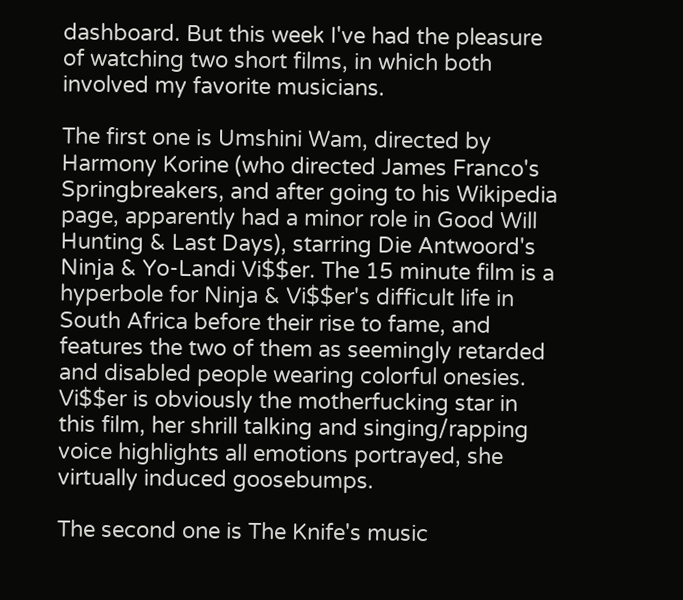dashboard. But this week I've had the pleasure of watching two short films, in which both involved my favorite musicians.

The first one is Umshini Wam, directed by Harmony Korine (who directed James Franco's Springbreakers, and after going to his Wikipedia page, apparently had a minor role in Good Will Hunting & Last Days), starring Die Antwoord's Ninja & Yo-Landi Vi$$er. The 15 minute film is a hyperbole for Ninja & Vi$$er's difficult life in South Africa before their rise to fame, and features the two of them as seemingly retarded and disabled people wearing colorful onesies. Vi$$er is obviously the motherfucking star in this film, her shrill talking and singing/rapping voice highlights all emotions portrayed, she virtually induced goosebumps.

The second one is The Knife's music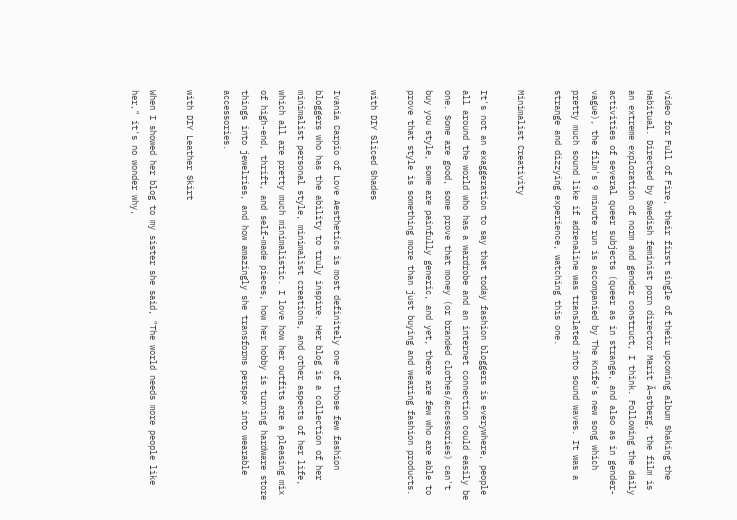video for Full of Fire, their first single of their upcoming album Shaking the Habitual. Directed by Swedish feminist porn director Marit Ă–stberg, the film is an extreme exploration of norm and gender construct, I think. Following the daily activities of several queer subjects (queer as in strange, and also as in gender-vague), the film's 9 minute run is accompanied by The Knife's new song which pretty much sound like if adrenaline was translated into sound waves. It was a strange and dizzying experience, watching this one.

Minimalist Creativity

It's not an exaggeration to say that today fashion bloggers is everywhere, people all around the world who has a wardrobe and an internet connection could easily be one. Some are good, some prove that money (or branded clothes/accessories) can't buy you style, some are painfully generic, and yet, there are few who are able to prove that style is something more than just buying and wearing fashion products.

with DIY Sliced Shades

Ivania Carpio of Love Aesthetics is most definitely one of those few fashion bloggers who has the ability to truly inspire. Her blog is a collection of her minimalist personal style, minimalist creations, and other aspects of her life, which all are pretty much minimalistic. I love how her outfits are a pleasing mix of high-end, thrift, and self-made pieces, how her hobby is turning hardware store things into jewelries, and how amazingly she transforms perspex into wearable accessories.

with DIY Leather Skirt

When I showed her blog to my sister she said, "The world needs more people like her," it's no wonder why,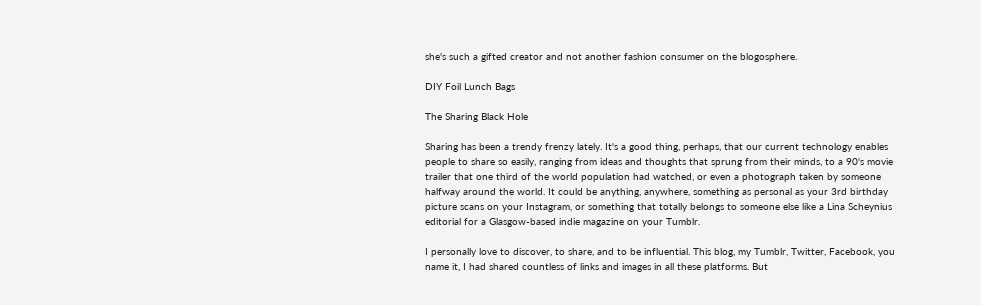she's such a gifted creator and not another fashion consumer on the blogosphere.

DIY Foil Lunch Bags

The Sharing Black Hole

Sharing has been a trendy frenzy lately. It's a good thing, perhaps, that our current technology enables people to share so easily, ranging from ideas and thoughts that sprung from their minds, to a 90's movie trailer that one third of the world population had watched, or even a photograph taken by someone halfway around the world. It could be anything, anywhere, something as personal as your 3rd birthday picture scans on your Instagram, or something that totally belongs to someone else like a Lina Scheynius editorial for a Glasgow-based indie magazine on your Tumblr.

I personally love to discover, to share, and to be influential. This blog, my Tumblr, Twitter, Facebook, you name it, I had shared countless of links and images in all these platforms. But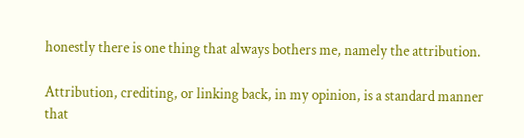honestly there is one thing that always bothers me, namely the attribution.

Attribution, crediting, or linking back, in my opinion, is a standard manner that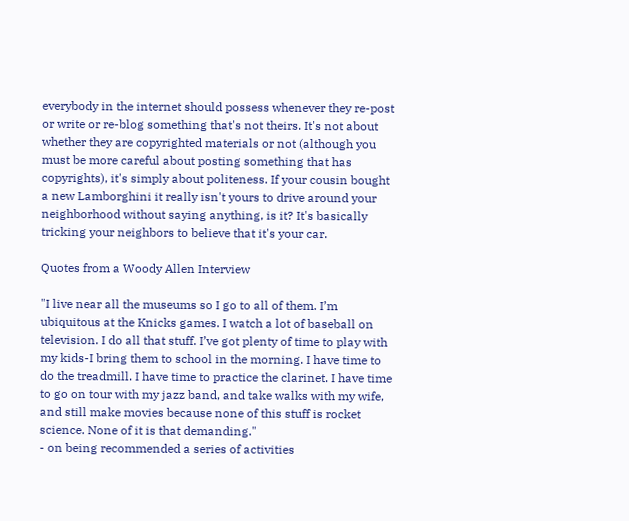everybody in the internet should possess whenever they re-post or write or re-blog something that's not theirs. It's not about whether they are copyrighted materials or not (although you must be more careful about posting something that has copyrights), it's simply about politeness. If your cousin bought a new Lamborghini it really isn't yours to drive around your neighborhood without saying anything, is it? It's basically tricking your neighbors to believe that it's your car.

Quotes from a Woody Allen Interview

"I live near all the museums so I go to all of them. I’m ubiquitous at the Knicks games. I watch a lot of baseball on television. I do all that stuff. I’ve got plenty of time to play with my kids-I bring them to school in the morning. I have time to do the treadmill. I have time to practice the clarinet. I have time to go on tour with my jazz band, and take walks with my wife, and still make movies because none of this stuff is rocket science. None of it is that demanding."
- on being recommended a series of activities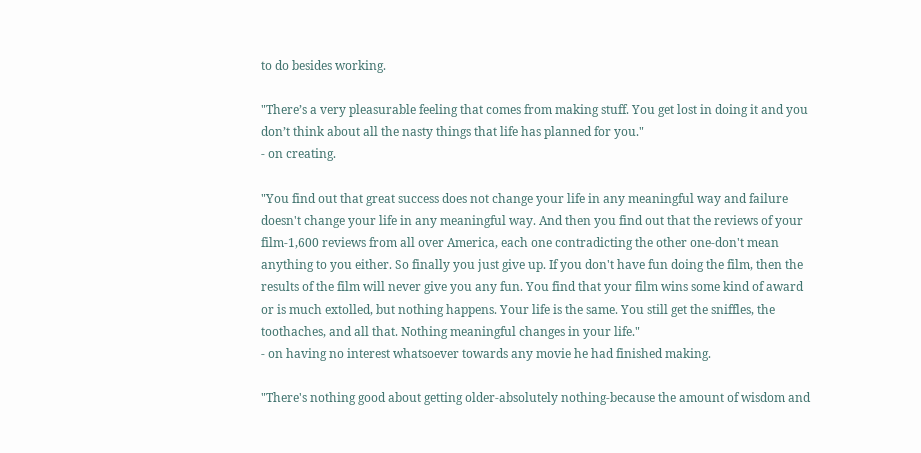to do besides working.

"There’s a very pleasurable feeling that comes from making stuff. You get lost in doing it and you don’t think about all the nasty things that life has planned for you."
- on creating.

"You find out that great success does not change your life in any meaningful way and failure doesn't change your life in any meaningful way. And then you find out that the reviews of your film-1,600 reviews from all over America, each one contradicting the other one-don't mean anything to you either. So finally you just give up. If you don't have fun doing the film, then the results of the film will never give you any fun. You find that your film wins some kind of award or is much extolled, but nothing happens. Your life is the same. You still get the sniffles, the toothaches, and all that. Nothing meaningful changes in your life."
- on having no interest whatsoever towards any movie he had finished making.

"There's nothing good about getting older-absolutely nothing-because the amount of wisdom and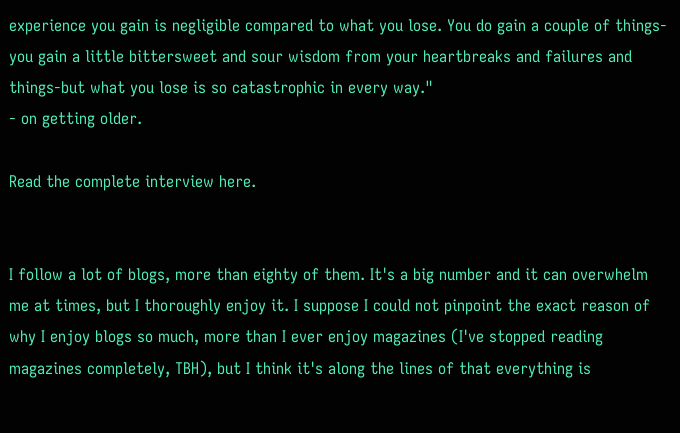experience you gain is negligible compared to what you lose. You do gain a couple of things-you gain a little bittersweet and sour wisdom from your heartbreaks and failures and things-but what you lose is so catastrophic in every way."
- on getting older.

Read the complete interview here.


I follow a lot of blogs, more than eighty of them. It's a big number and it can overwhelm me at times, but I thoroughly enjoy it. I suppose I could not pinpoint the exact reason of why I enjoy blogs so much, more than I ever enjoy magazines (I've stopped reading magazines completely, TBH), but I think it's along the lines of that everything is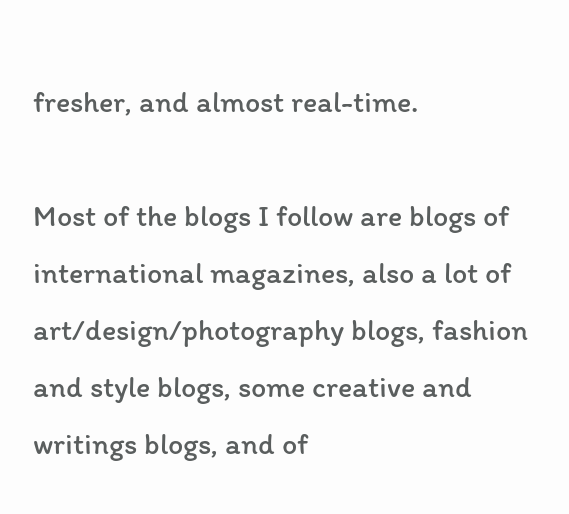fresher, and almost real-time.

Most of the blogs I follow are blogs of international magazines, also a lot of art/design/photography blogs, fashion and style blogs, some creative and writings blogs, and of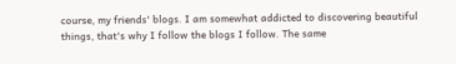course, my friends' blogs. I am somewhat addicted to discovering beautiful things, that's why I follow the blogs I follow. The same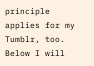principle applies for my Tumblr, too. Below I will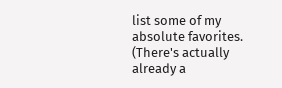list some of my absolute favorites. (There's actually already a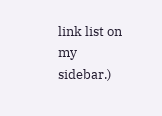link list on my sidebar.)